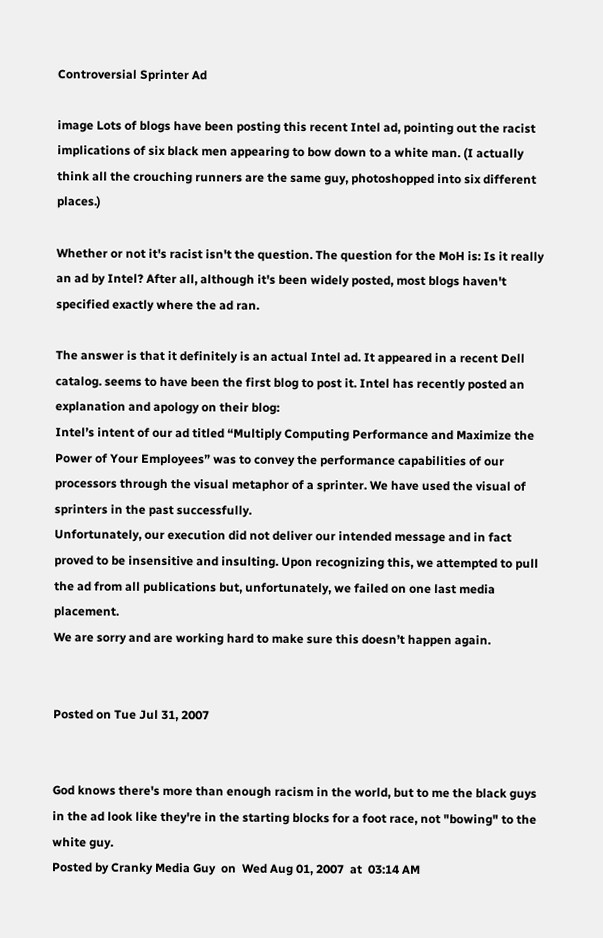Controversial Sprinter Ad

image Lots of blogs have been posting this recent Intel ad, pointing out the racist implications of six black men appearing to bow down to a white man. (I actually think all the crouching runners are the same guy, photoshopped into six different places.)

Whether or not it's racist isn't the question. The question for the MoH is: Is it really an ad by Intel? After all, although it's been widely posted, most blogs haven't specified exactly where the ad ran.

The answer is that it definitely is an actual Intel ad. It appeared in a recent Dell catalog. seems to have been the first blog to post it. Intel has recently posted an explanation and apology on their blog:
Intel’s intent of our ad titled “Multiply Computing Performance and Maximize the Power of Your Employees” was to convey the performance capabilities of our processors through the visual metaphor of a sprinter. We have used the visual of sprinters in the past successfully.
Unfortunately, our execution did not deliver our intended message and in fact proved to be insensitive and insulting. Upon recognizing this, we attempted to pull the ad from all publications but, unfortunately, we failed on one last media placement.
We are sorry and are working hard to make sure this doesn’t happen again.


Posted on Tue Jul 31, 2007


God knows there's more than enough racism in the world, but to me the black guys in the ad look like they're in the starting blocks for a foot race, not "bowing" to the white guy.
Posted by Cranky Media Guy  on  Wed Aug 01, 2007  at  03:14 AM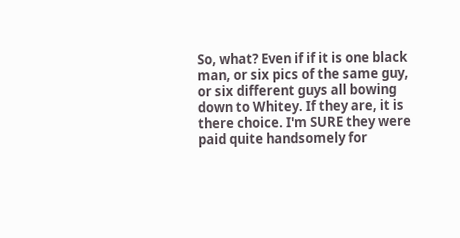So, what? Even if if it is one black man, or six pics of the same guy, or six different guys all bowing down to Whitey. If they are, it is there choice. I'm SURE they were paid quite handsomely for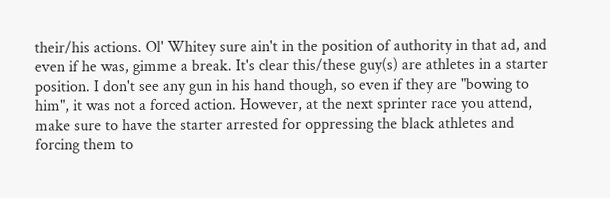their/his actions. Ol' Whitey sure ain't in the position of authority in that ad, and even if he was, gimme a break. It's clear this/these guy(s) are athletes in a starter position. I don't see any gun in his hand though, so even if they are "bowing to him", it was not a forced action. However, at the next sprinter race you attend, make sure to have the starter arrested for oppressing the black athletes and forcing them to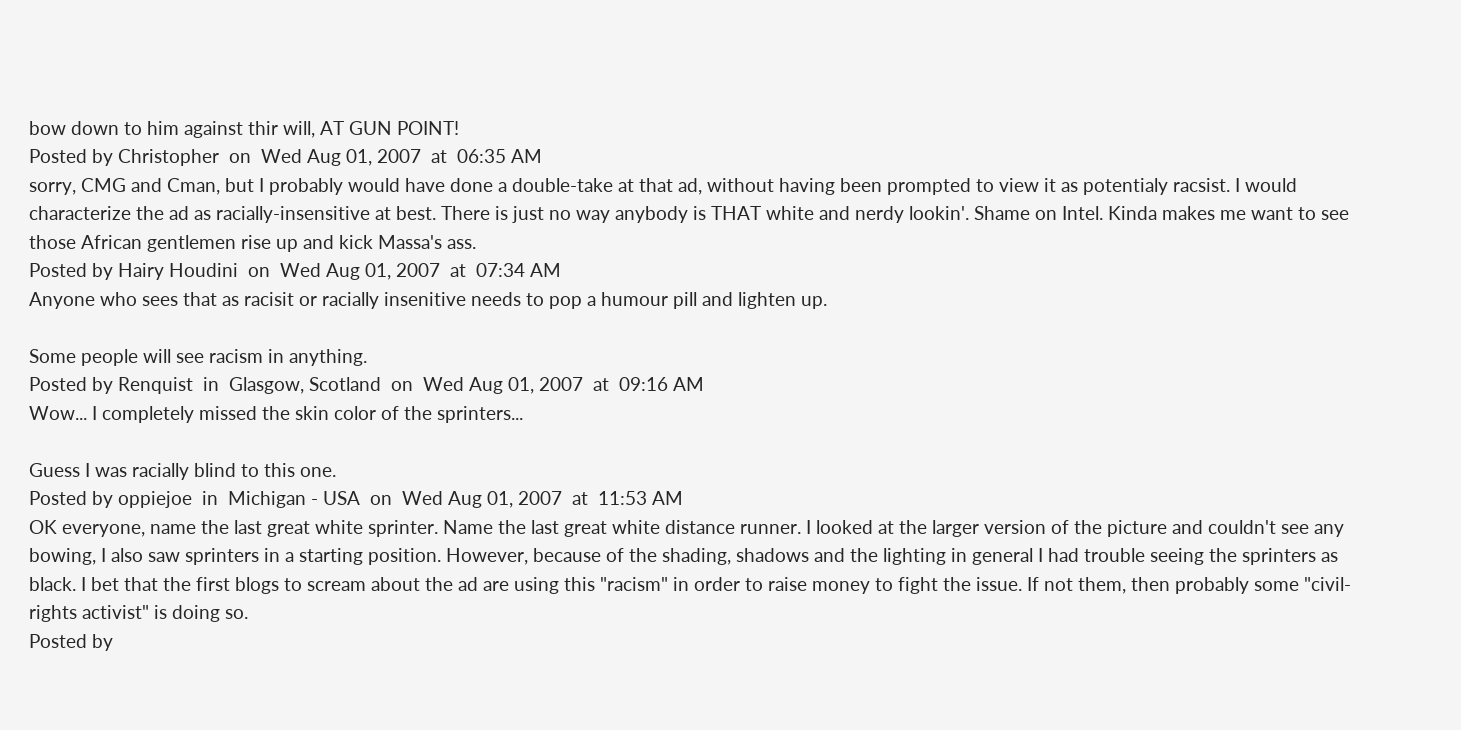bow down to him against thir will, AT GUN POINT!
Posted by Christopher  on  Wed Aug 01, 2007  at  06:35 AM
sorry, CMG and Cman, but I probably would have done a double-take at that ad, without having been prompted to view it as potentialy racsist. I would characterize the ad as racially-insensitive at best. There is just no way anybody is THAT white and nerdy lookin'. Shame on Intel. Kinda makes me want to see those African gentlemen rise up and kick Massa's ass.
Posted by Hairy Houdini  on  Wed Aug 01, 2007  at  07:34 AM
Anyone who sees that as racisit or racially insenitive needs to pop a humour pill and lighten up.

Some people will see racism in anything.
Posted by Renquist  in  Glasgow, Scotland  on  Wed Aug 01, 2007  at  09:16 AM
Wow... I completely missed the skin color of the sprinters...

Guess I was racially blind to this one.
Posted by oppiejoe  in  Michigan - USA  on  Wed Aug 01, 2007  at  11:53 AM
OK everyone, name the last great white sprinter. Name the last great white distance runner. I looked at the larger version of the picture and couldn't see any bowing, I also saw sprinters in a starting position. However, because of the shading, shadows and the lighting in general I had trouble seeing the sprinters as black. I bet that the first blogs to scream about the ad are using this "racism" in order to raise money to fight the issue. If not them, then probably some "civil-rights activist" is doing so.
Posted by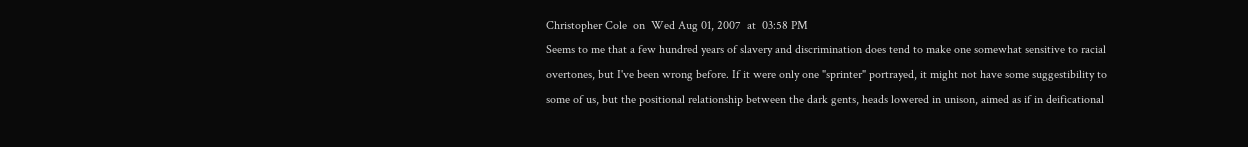Christopher Cole  on  Wed Aug 01, 2007  at  03:58 PM
Seems to me that a few hundred years of slavery and discrimination does tend to make one somewhat sensitive to racial overtones, but I've been wrong before. If it were only one "sprinter" portrayed, it might not have some suggestibility to some of us, but the positional relationship between the dark gents, heads lowered in unison, aimed as if in deificational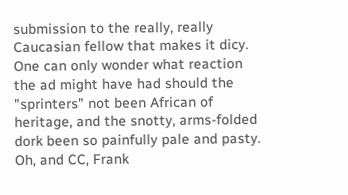submission to the really, really Caucasian fellow that makes it dicy. One can only wonder what reaction the ad might have had should the "sprinters" not been African of heritage, and the snotty, arms-folded dork been so painfully pale and pasty. Oh, and CC, Frank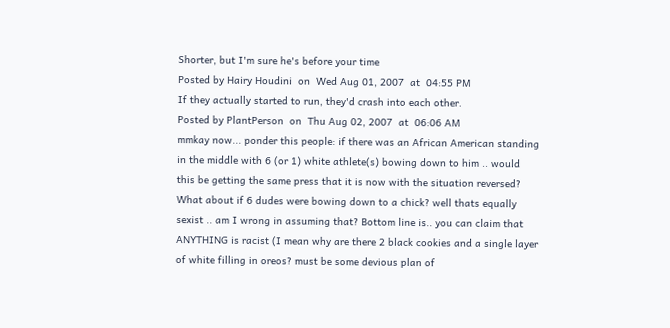Shorter, but I'm sure he's before your time
Posted by Hairy Houdini  on  Wed Aug 01, 2007  at  04:55 PM
If they actually started to run, they'd crash into each other.
Posted by PlantPerson  on  Thu Aug 02, 2007  at  06:06 AM
mmkay now... ponder this people: if there was an African American standing in the middle with 6 (or 1) white athlete(s) bowing down to him .. would this be getting the same press that it is now with the situation reversed? What about if 6 dudes were bowing down to a chick? well thats equally sexist .. am I wrong in assuming that? Bottom line is.. you can claim that ANYTHING is racist (I mean why are there 2 black cookies and a single layer of white filling in oreos? must be some devious plan of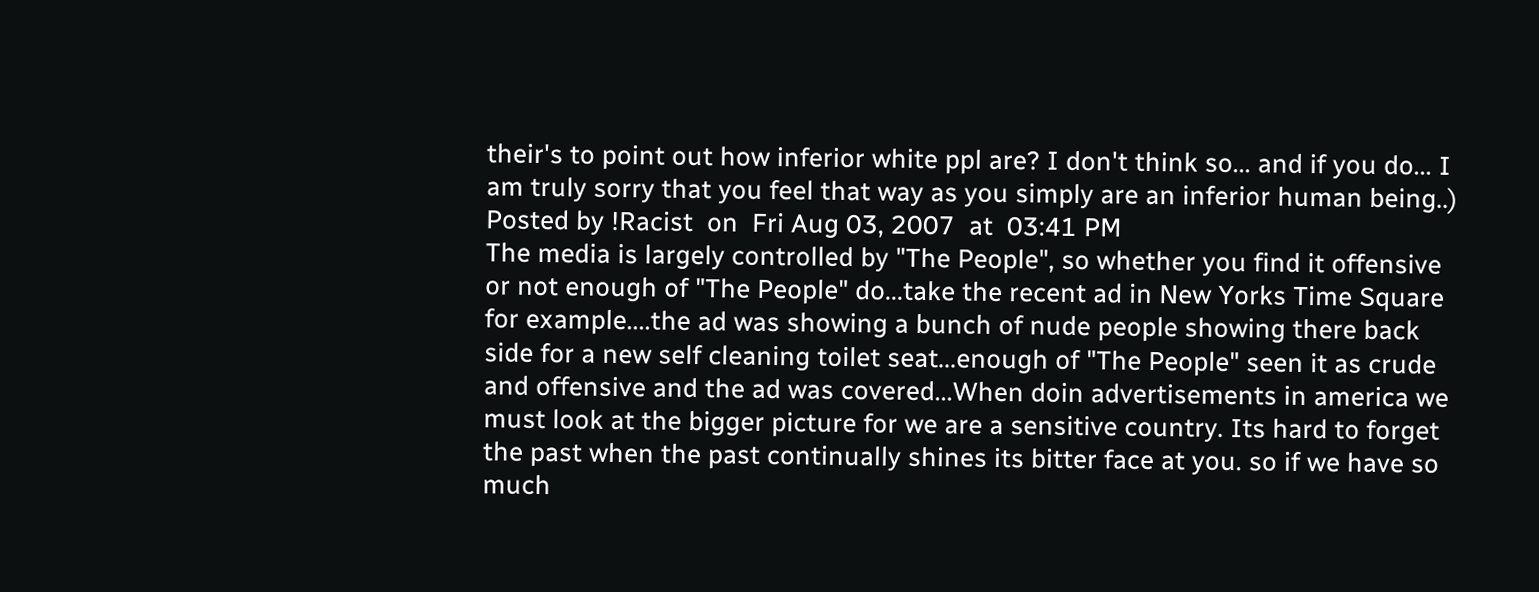their's to point out how inferior white ppl are? I don't think so... and if you do... I am truly sorry that you feel that way as you simply are an inferior human being..)
Posted by !Racist  on  Fri Aug 03, 2007  at  03:41 PM
The media is largely controlled by "The People", so whether you find it offensive or not enough of "The People" do...take the recent ad in New Yorks Time Square for example....the ad was showing a bunch of nude people showing there back side for a new self cleaning toilet seat...enough of "The People" seen it as crude and offensive and the ad was covered...When doin advertisements in america we must look at the bigger picture for we are a sensitive country. Its hard to forget the past when the past continually shines its bitter face at you. so if we have so much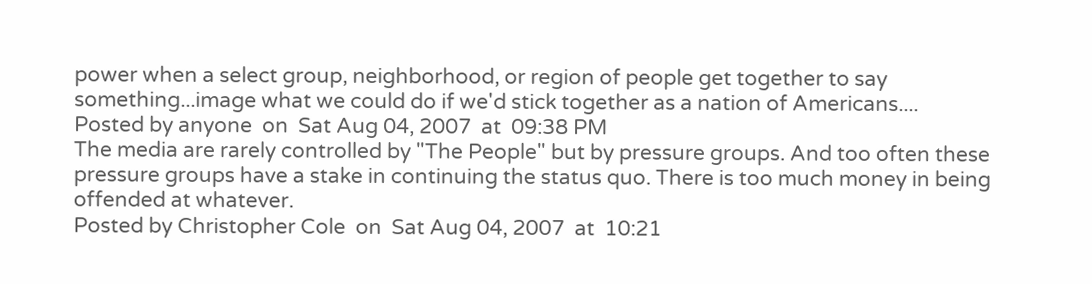power when a select group, neighborhood, or region of people get together to say something...image what we could do if we'd stick together as a nation of Americans....
Posted by anyone  on  Sat Aug 04, 2007  at  09:38 PM
The media are rarely controlled by "The People" but by pressure groups. And too often these pressure groups have a stake in continuing the status quo. There is too much money in being offended at whatever.
Posted by Christopher Cole  on  Sat Aug 04, 2007  at  10:21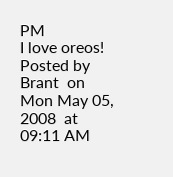PM
I love oreos!
Posted by Brant  on  Mon May 05, 2008  at  09:11 AM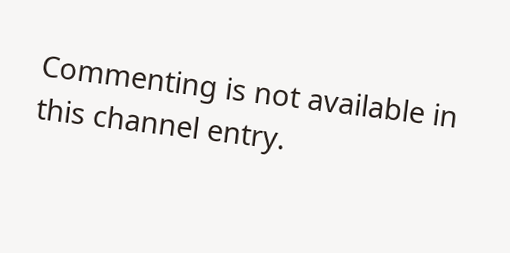Commenting is not available in this channel entry.